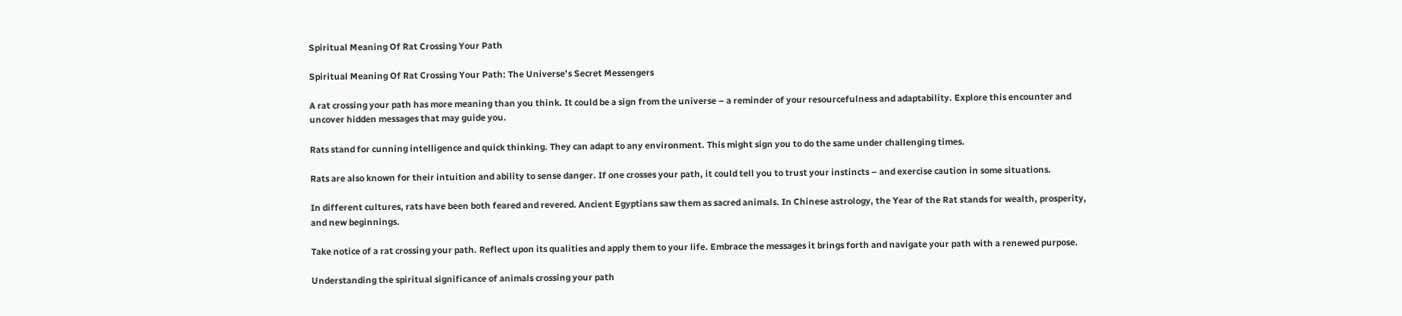Spiritual Meaning Of Rat Crossing Your Path

Spiritual Meaning Of Rat Crossing Your Path: The Universe’s Secret Messengers

A rat crossing your path has more meaning than you think. It could be a sign from the universe – a reminder of your resourcefulness and adaptability. Explore this encounter and uncover hidden messages that may guide you.

Rats stand for cunning intelligence and quick thinking. They can adapt to any environment. This might sign you to do the same under challenging times.

Rats are also known for their intuition and ability to sense danger. If one crosses your path, it could tell you to trust your instincts – and exercise caution in some situations.

In different cultures, rats have been both feared and revered. Ancient Egyptians saw them as sacred animals. In Chinese astrology, the Year of the Rat stands for wealth, prosperity, and new beginnings.

Take notice of a rat crossing your path. Reflect upon its qualities and apply them to your life. Embrace the messages it brings forth and navigate your path with a renewed purpose.

Understanding the spiritual significance of animals crossing your path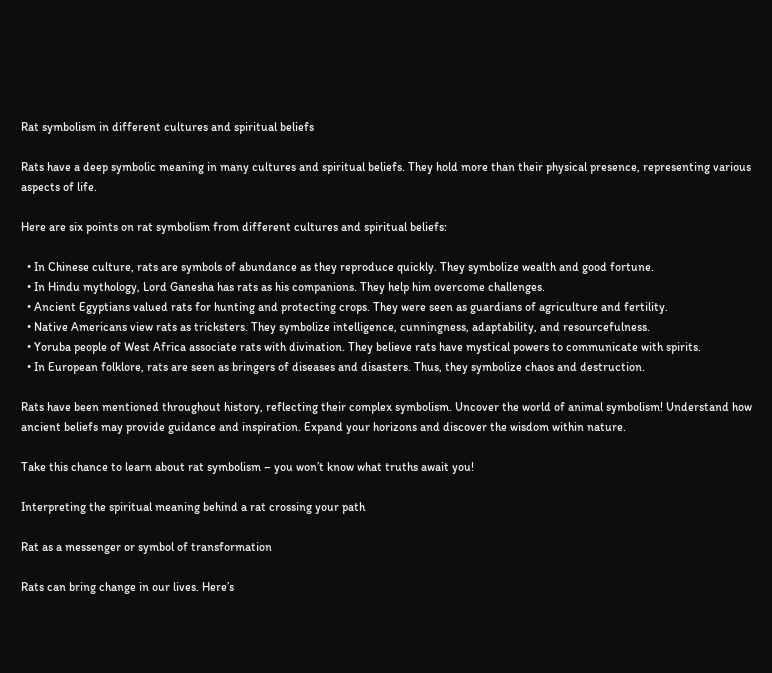Rat symbolism in different cultures and spiritual beliefs

Rats have a deep symbolic meaning in many cultures and spiritual beliefs. They hold more than their physical presence, representing various aspects of life.

Here are six points on rat symbolism from different cultures and spiritual beliefs:

  • In Chinese culture, rats are symbols of abundance as they reproduce quickly. They symbolize wealth and good fortune.
  • In Hindu mythology, Lord Ganesha has rats as his companions. They help him overcome challenges.
  • Ancient Egyptians valued rats for hunting and protecting crops. They were seen as guardians of agriculture and fertility.
  • Native Americans view rats as tricksters. They symbolize intelligence, cunningness, adaptability, and resourcefulness.
  • Yoruba people of West Africa associate rats with divination. They believe rats have mystical powers to communicate with spirits.
  • In European folklore, rats are seen as bringers of diseases and disasters. Thus, they symbolize chaos and destruction.

Rats have been mentioned throughout history, reflecting their complex symbolism. Uncover the world of animal symbolism! Understand how ancient beliefs may provide guidance and inspiration. Expand your horizons and discover the wisdom within nature.

Take this chance to learn about rat symbolism – you won’t know what truths await you!

Interpreting the spiritual meaning behind a rat crossing your path

Rat as a messenger or symbol of transformation

Rats can bring change in our lives. Here’s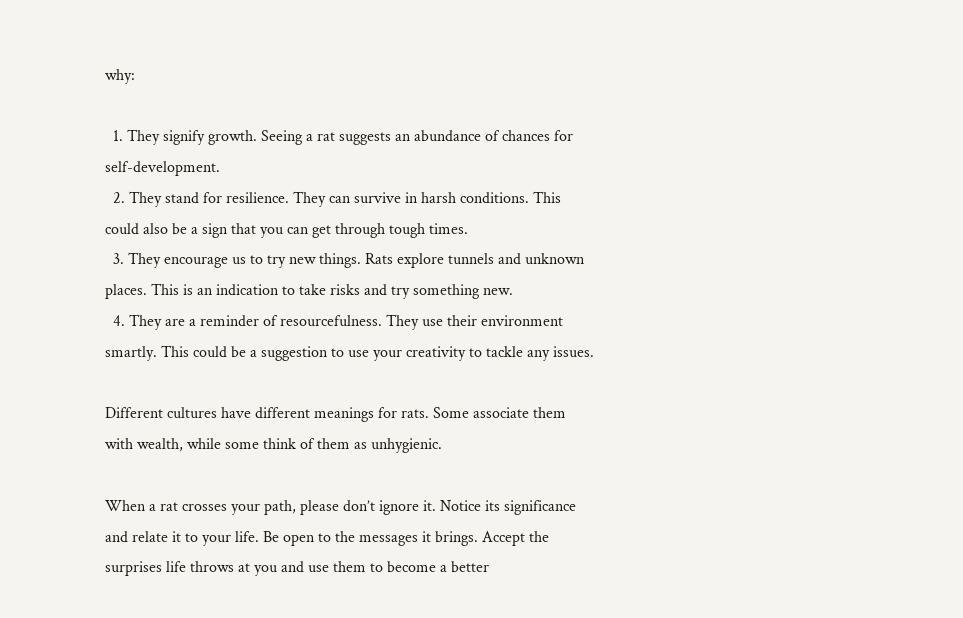why:

  1. They signify growth. Seeing a rat suggests an abundance of chances for self-development.
  2. They stand for resilience. They can survive in harsh conditions. This could also be a sign that you can get through tough times.
  3. They encourage us to try new things. Rats explore tunnels and unknown places. This is an indication to take risks and try something new.
  4. They are a reminder of resourcefulness. They use their environment smartly. This could be a suggestion to use your creativity to tackle any issues.

Different cultures have different meanings for rats. Some associate them with wealth, while some think of them as unhygienic.

When a rat crosses your path, please don’t ignore it. Notice its significance and relate it to your life. Be open to the messages it brings. Accept the surprises life throws at you and use them to become a better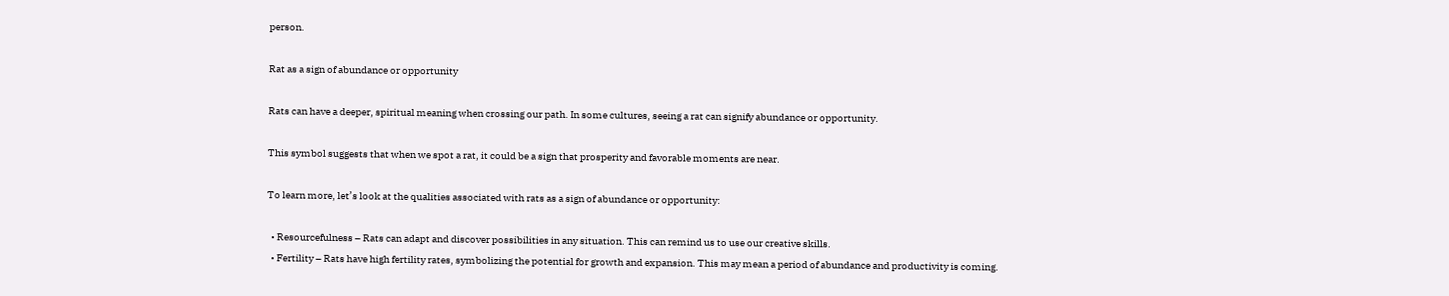person.

Rat as a sign of abundance or opportunity

Rats can have a deeper, spiritual meaning when crossing our path. In some cultures, seeing a rat can signify abundance or opportunity.

This symbol suggests that when we spot a rat, it could be a sign that prosperity and favorable moments are near.

To learn more, let’s look at the qualities associated with rats as a sign of abundance or opportunity:

  • Resourcefulness – Rats can adapt and discover possibilities in any situation. This can remind us to use our creative skills.
  • Fertility – Rats have high fertility rates, symbolizing the potential for growth and expansion. This may mean a period of abundance and productivity is coming.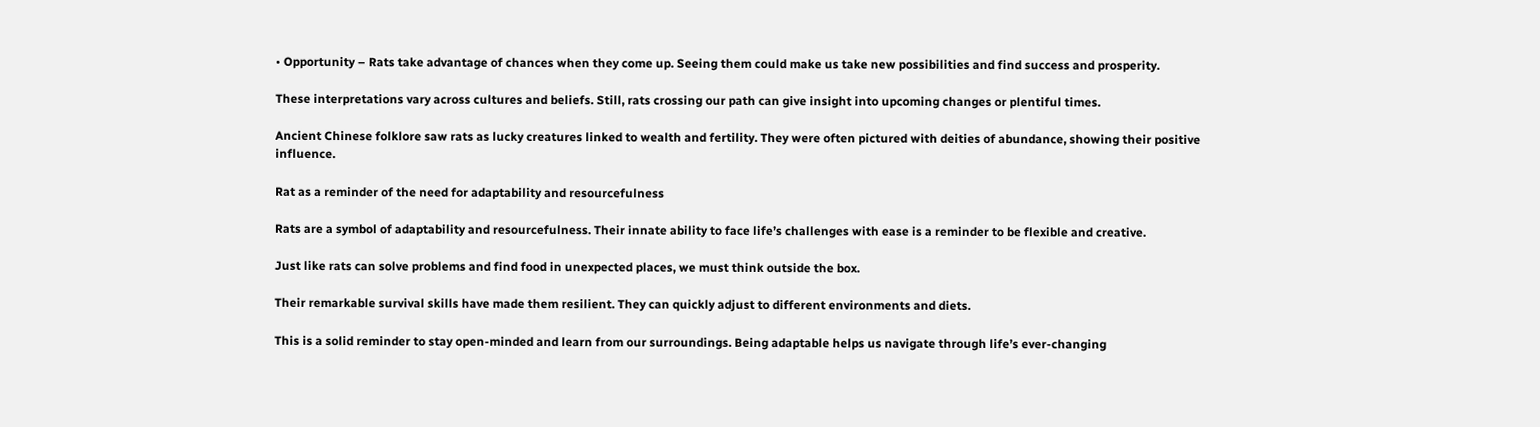• Opportunity – Rats take advantage of chances when they come up. Seeing them could make us take new possibilities and find success and prosperity.

These interpretations vary across cultures and beliefs. Still, rats crossing our path can give insight into upcoming changes or plentiful times.

Ancient Chinese folklore saw rats as lucky creatures linked to wealth and fertility. They were often pictured with deities of abundance, showing their positive influence.

Rat as a reminder of the need for adaptability and resourcefulness

Rats are a symbol of adaptability and resourcefulness. Their innate ability to face life’s challenges with ease is a reminder to be flexible and creative.

Just like rats can solve problems and find food in unexpected places, we must think outside the box.

Their remarkable survival skills have made them resilient. They can quickly adjust to different environments and diets.

This is a solid reminder to stay open-minded and learn from our surroundings. Being adaptable helps us navigate through life’s ever-changing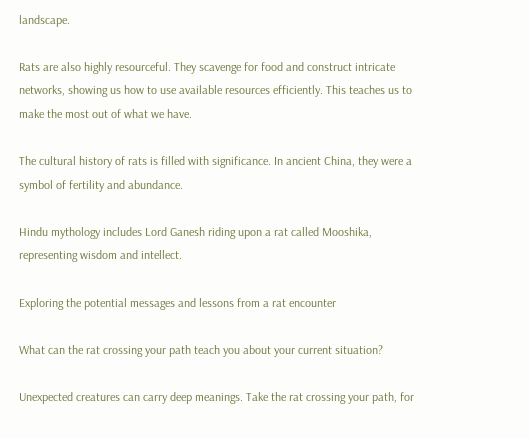landscape.

Rats are also highly resourceful. They scavenge for food and construct intricate networks, showing us how to use available resources efficiently. This teaches us to make the most out of what we have.

The cultural history of rats is filled with significance. In ancient China, they were a symbol of fertility and abundance.

Hindu mythology includes Lord Ganesh riding upon a rat called Mooshika, representing wisdom and intellect.

Exploring the potential messages and lessons from a rat encounter

What can the rat crossing your path teach you about your current situation?

Unexpected creatures can carry deep meanings. Take the rat crossing your path, for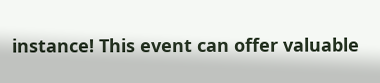instance! This event can offer valuable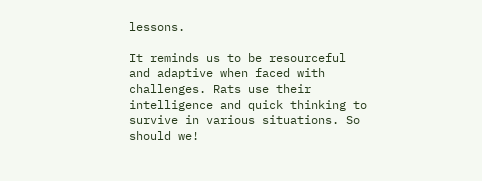lessons.

It reminds us to be resourceful and adaptive when faced with challenges. Rats use their intelligence and quick thinking to survive in various situations. So should we!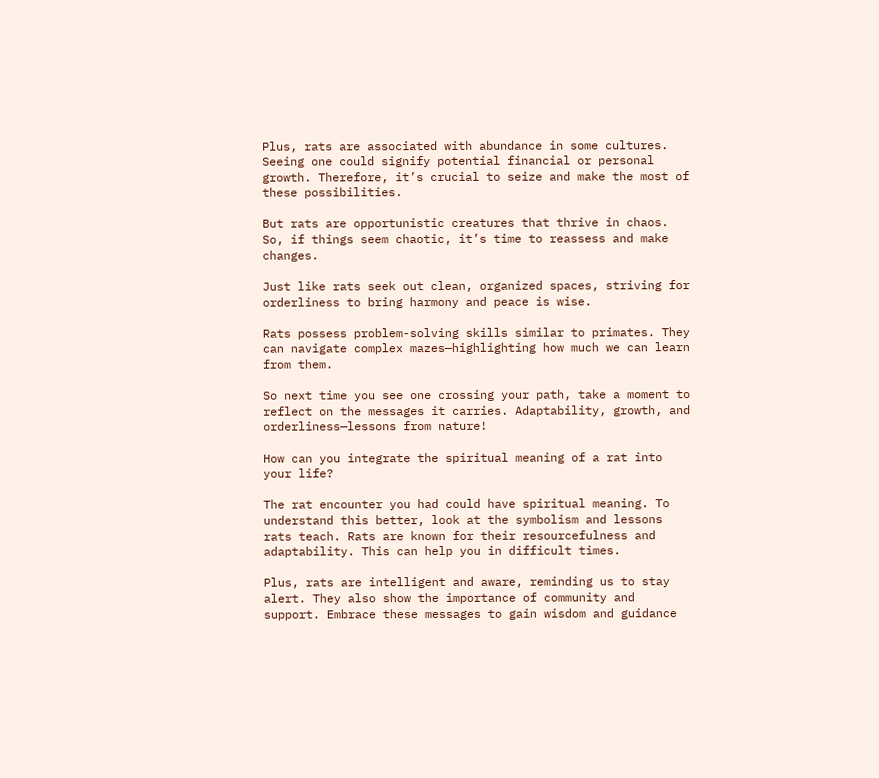Plus, rats are associated with abundance in some cultures. Seeing one could signify potential financial or personal growth. Therefore, it’s crucial to seize and make the most of these possibilities.

But rats are opportunistic creatures that thrive in chaos. So, if things seem chaotic, it’s time to reassess and make changes.

Just like rats seek out clean, organized spaces, striving for orderliness to bring harmony and peace is wise.

Rats possess problem-solving skills similar to primates. They can navigate complex mazes—highlighting how much we can learn from them.

So next time you see one crossing your path, take a moment to reflect on the messages it carries. Adaptability, growth, and orderliness—lessons from nature!

How can you integrate the spiritual meaning of a rat into your life?

The rat encounter you had could have spiritual meaning. To understand this better, look at the symbolism and lessons rats teach. Rats are known for their resourcefulness and adaptability. This can help you in difficult times.

Plus, rats are intelligent and aware, reminding us to stay alert. They also show the importance of community and support. Embrace these messages to gain wisdom and guidance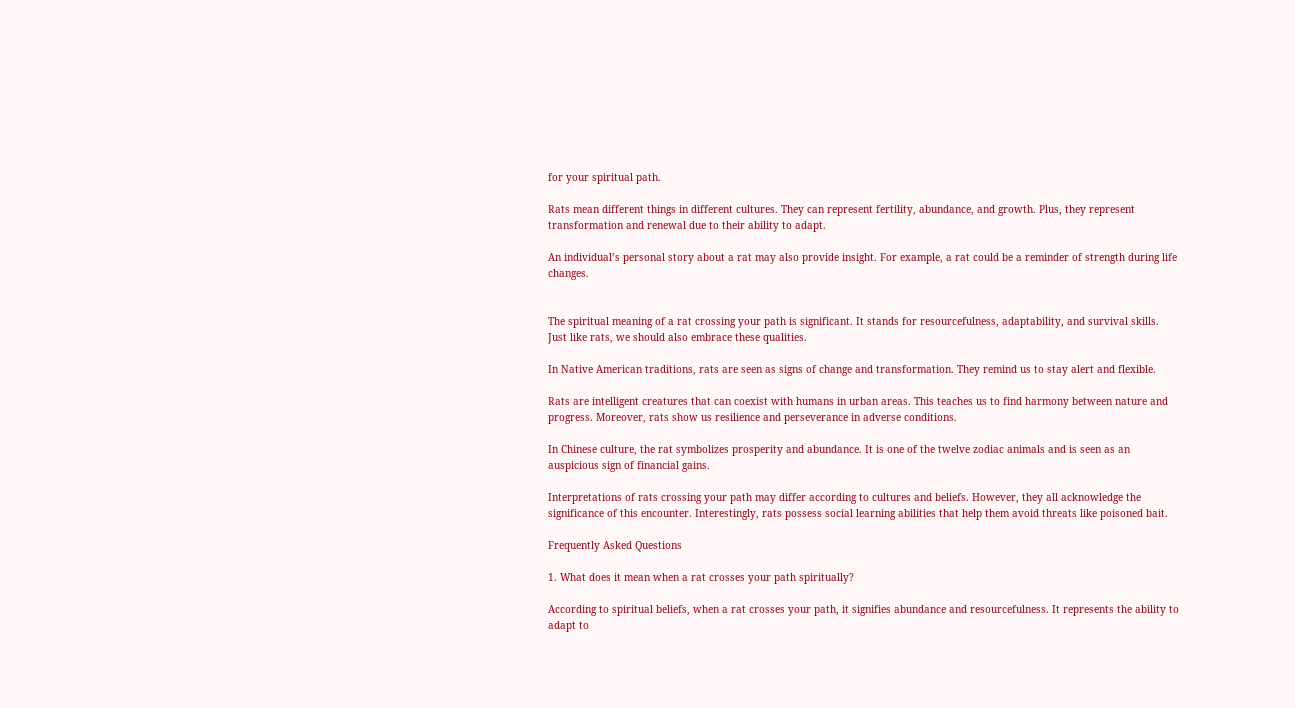for your spiritual path.

Rats mean different things in different cultures. They can represent fertility, abundance, and growth. Plus, they represent transformation and renewal due to their ability to adapt.

An individual’s personal story about a rat may also provide insight. For example, a rat could be a reminder of strength during life changes.


The spiritual meaning of a rat crossing your path is significant. It stands for resourcefulness, adaptability, and survival skills. Just like rats, we should also embrace these qualities.

In Native American traditions, rats are seen as signs of change and transformation. They remind us to stay alert and flexible.

Rats are intelligent creatures that can coexist with humans in urban areas. This teaches us to find harmony between nature and progress. Moreover, rats show us resilience and perseverance in adverse conditions.

In Chinese culture, the rat symbolizes prosperity and abundance. It is one of the twelve zodiac animals and is seen as an auspicious sign of financial gains.

Interpretations of rats crossing your path may differ according to cultures and beliefs. However, they all acknowledge the significance of this encounter. Interestingly, rats possess social learning abilities that help them avoid threats like poisoned bait.

Frequently Asked Questions

1. What does it mean when a rat crosses your path spiritually?

According to spiritual beliefs, when a rat crosses your path, it signifies abundance and resourcefulness. It represents the ability to adapt to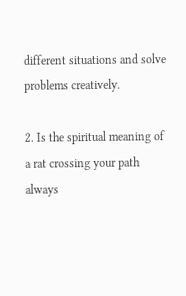different situations and solve problems creatively.

2. Is the spiritual meaning of a rat crossing your path always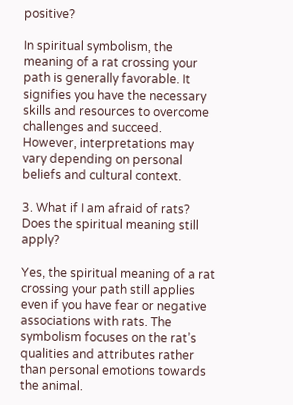positive?

In spiritual symbolism, the meaning of a rat crossing your path is generally favorable. It signifies you have the necessary skills and resources to overcome challenges and succeed. However, interpretations may vary depending on personal beliefs and cultural context.

3. What if I am afraid of rats? Does the spiritual meaning still apply?

Yes, the spiritual meaning of a rat crossing your path still applies even if you have fear or negative associations with rats. The symbolism focuses on the rat’s qualities and attributes rather than personal emotions towards the animal.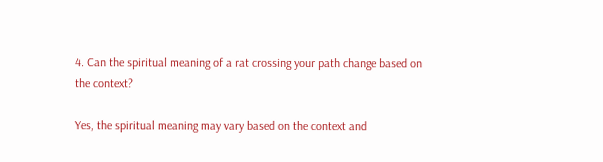4. Can the spiritual meaning of a rat crossing your path change based on the context?

Yes, the spiritual meaning may vary based on the context and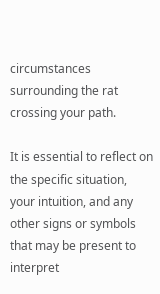circumstances surrounding the rat crossing your path.

It is essential to reflect on the specific situation, your intuition, and any other signs or symbols that may be present to interpret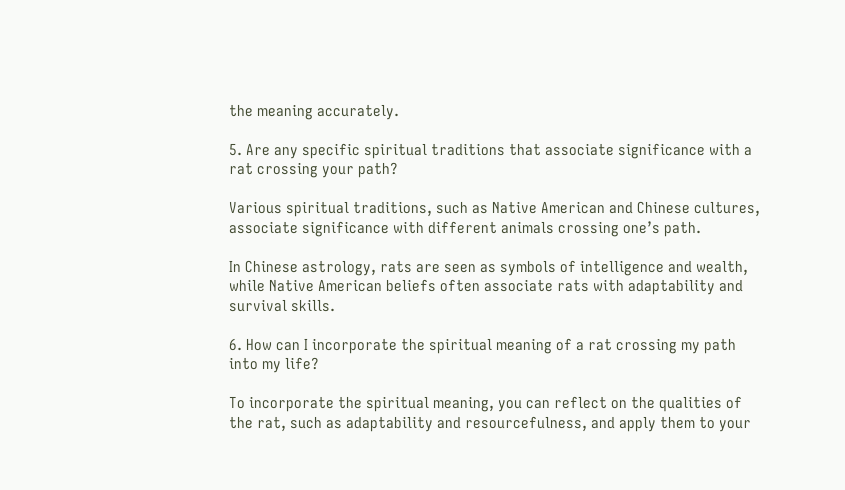the meaning accurately.

5. Are any specific spiritual traditions that associate significance with a rat crossing your path?

Various spiritual traditions, such as Native American and Chinese cultures, associate significance with different animals crossing one’s path.

In Chinese astrology, rats are seen as symbols of intelligence and wealth, while Native American beliefs often associate rats with adaptability and survival skills.

6. How can I incorporate the spiritual meaning of a rat crossing my path into my life?

To incorporate the spiritual meaning, you can reflect on the qualities of the rat, such as adaptability and resourcefulness, and apply them to your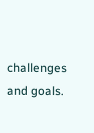challenges and goals.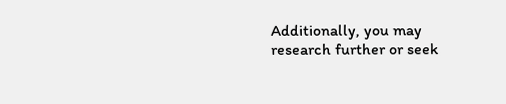Additionally, you may research further or seek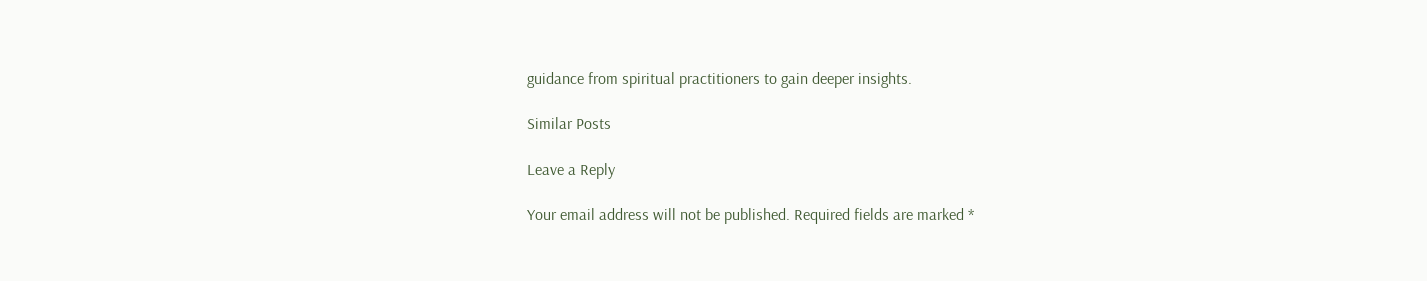guidance from spiritual practitioners to gain deeper insights.

Similar Posts

Leave a Reply

Your email address will not be published. Required fields are marked *